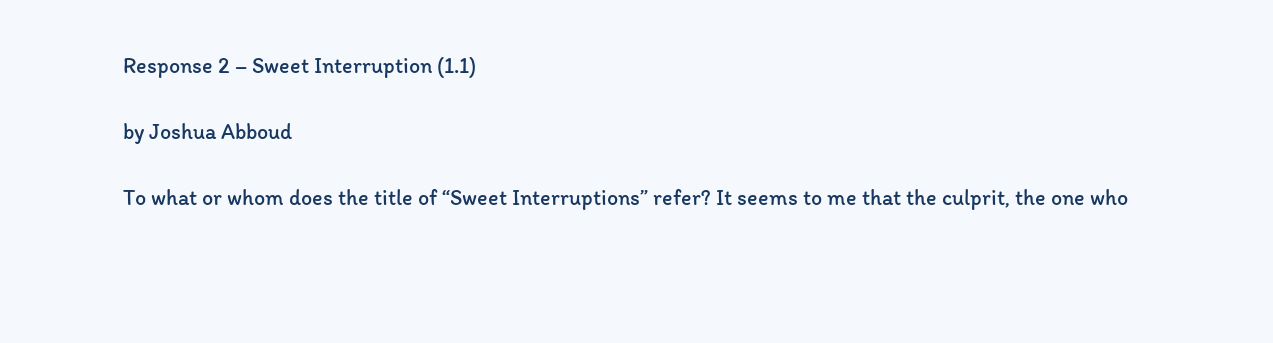Response 2 – Sweet Interruption (1.1)

by Joshua Abboud

To what or whom does the title of “Sweet Interruptions” refer? It seems to me that the culprit, the one who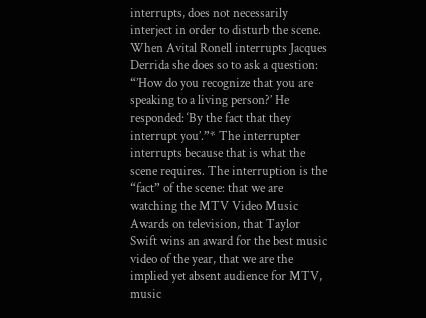interrupts, does not necessarily interject in order to disturb the scene. When Avital Ronell interrupts Jacques Derrida she does so to ask a question: “’How do you recognize that you are speaking to a living person?’ He responded: ‘By the fact that they interrupt you’.”* The interrupter interrupts because that is what the scene requires. The interruption is the “fact” of the scene: that we are watching the MTV Video Music Awards on television, that Taylor Swift wins an award for the best music video of the year, that we are the implied yet absent audience for MTV, music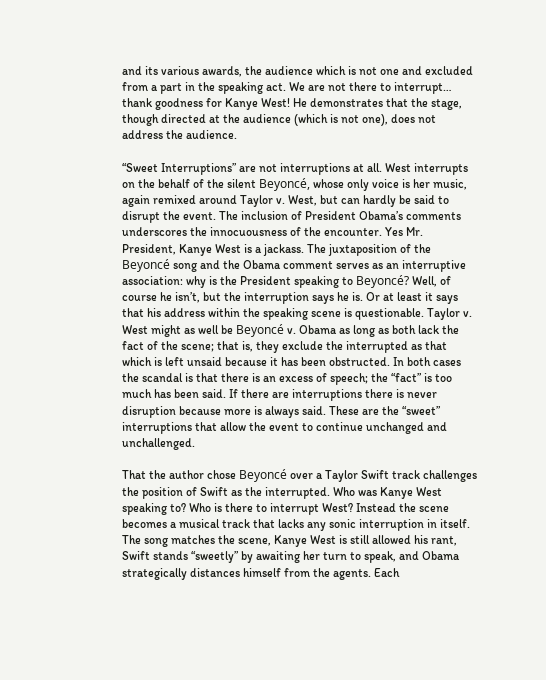and its various awards, the audience which is not one and excluded from a part in the speaking act. We are not there to interrupt… thank goodness for Kanye West! He demonstrates that the stage, though directed at the audience (which is not one), does not address the audience.

“Sweet Interruptions” are not interruptions at all. West interrupts on the behalf of the silent Beyoncé, whose only voice is her music, again remixed around Taylor v. West, but can hardly be said to disrupt the event. The inclusion of President Obama’s comments underscores the innocuousness of the encounter. Yes Mr. President, Kanye West is a jackass. The juxtaposition of the Beyoncé song and the Obama comment serves as an interruptive association: why is the President speaking to Beyoncé? Well, of course he isn’t, but the interruption says he is. Or at least it says that his address within the speaking scene is questionable. Taylor v. West might as well be Beyoncé v. Obama as long as both lack the fact of the scene; that is, they exclude the interrupted as that which is left unsaid because it has been obstructed. In both cases the scandal is that there is an excess of speech; the “fact” is too much has been said. If there are interruptions there is never disruption because more is always said. These are the “sweet” interruptions that allow the event to continue unchanged and unchallenged.

That the author chose Beyoncé over a Taylor Swift track challenges the position of Swift as the interrupted. Who was Kanye West speaking to? Who is there to interrupt West? Instead the scene becomes a musical track that lacks any sonic interruption in itself. The song matches the scene, Kanye West is still allowed his rant, Swift stands “sweetly” by awaiting her turn to speak, and Obama strategically distances himself from the agents. Each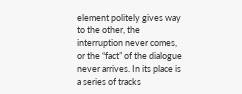element politely gives way to the other, the interruption never comes, or the “fact” of the dialogue never arrives. In its place is a series of tracks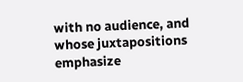with no audience, and whose juxtapositions emphasize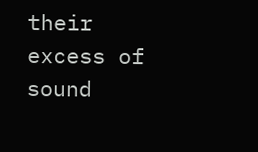their excess of sound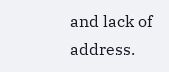and lack of address.